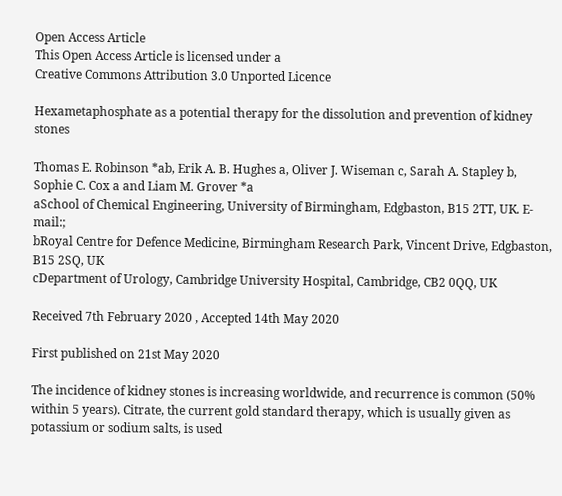Open Access Article
This Open Access Article is licensed under a
Creative Commons Attribution 3.0 Unported Licence

Hexametaphosphate as a potential therapy for the dissolution and prevention of kidney stones

Thomas E. Robinson *ab, Erik A. B. Hughes a, Oliver J. Wiseman c, Sarah A. Stapley b, Sophie C. Cox a and Liam M. Grover *a
aSchool of Chemical Engineering, University of Birmingham, Edgbaston, B15 2TT, UK. E-mail:;
bRoyal Centre for Defence Medicine, Birmingham Research Park, Vincent Drive, Edgbaston, B15 2SQ, UK
cDepartment of Urology, Cambridge University Hospital, Cambridge, CB2 0QQ, UK

Received 7th February 2020 , Accepted 14th May 2020

First published on 21st May 2020

The incidence of kidney stones is increasing worldwide, and recurrence is common (50% within 5 years). Citrate, the current gold standard therapy, which is usually given as potassium or sodium salts, is used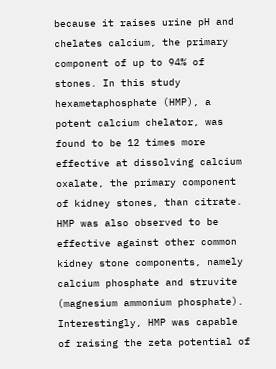because it raises urine pH and chelates calcium, the primary component of up to 94% of stones. In this study hexametaphosphate (HMP), a potent calcium chelator, was found to be 12 times more effective at dissolving calcium oxalate, the primary component of kidney stones, than citrate. HMP was also observed to be effective against other common kidney stone components, namely calcium phosphate and struvite (magnesium ammonium phosphate). Interestingly, HMP was capable of raising the zeta potential of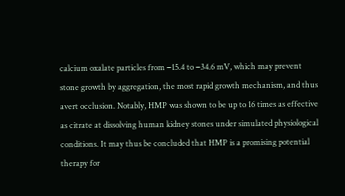calcium oxalate particles from −15.4 to −34.6 mV, which may prevent stone growth by aggregation, the most rapid growth mechanism, and thus avert occlusion. Notably, HMP was shown to be up to 16 times as effective as citrate at dissolving human kidney stones under simulated physiological conditions. It may thus be concluded that HMP is a promising potential therapy for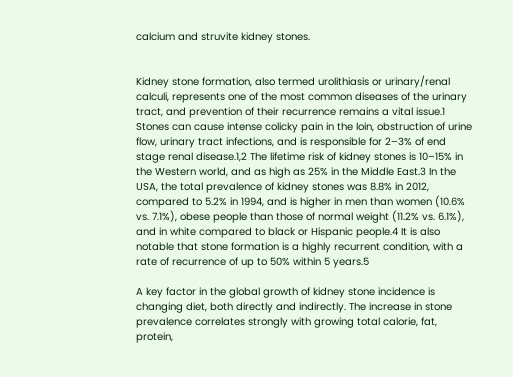calcium and struvite kidney stones.


Kidney stone formation, also termed urolithiasis or urinary/renal calculi, represents one of the most common diseases of the urinary tract, and prevention of their recurrence remains a vital issue.1 Stones can cause intense colicky pain in the loin, obstruction of urine flow, urinary tract infections, and is responsible for 2–3% of end stage renal disease.1,2 The lifetime risk of kidney stones is 10–15% in the Western world, and as high as 25% in the Middle East.3 In the USA, the total prevalence of kidney stones was 8.8% in 2012, compared to 5.2% in 1994, and is higher in men than women (10.6% vs. 7.1%), obese people than those of normal weight (11.2% vs. 6.1%), and in white compared to black or Hispanic people.4 It is also notable that stone formation is a highly recurrent condition, with a rate of recurrence of up to 50% within 5 years.5

A key factor in the global growth of kidney stone incidence is changing diet, both directly and indirectly. The increase in stone prevalence correlates strongly with growing total calorie, fat, protein,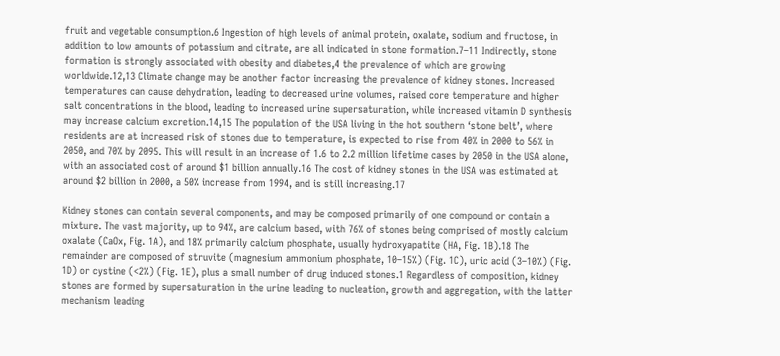fruit and vegetable consumption.6 Ingestion of high levels of animal protein, oxalate, sodium and fructose, in addition to low amounts of potassium and citrate, are all indicated in stone formation.7–11 Indirectly, stone formation is strongly associated with obesity and diabetes,4 the prevalence of which are growing worldwide.12,13 Climate change may be another factor increasing the prevalence of kidney stones. Increased temperatures can cause dehydration, leading to decreased urine volumes, raised core temperature and higher salt concentrations in the blood, leading to increased urine supersaturation, while increased vitamin D synthesis may increase calcium excretion.14,15 The population of the USA living in the hot southern ‘stone belt’, where residents are at increased risk of stones due to temperature, is expected to rise from 40% in 2000 to 56% in 2050, and 70% by 2095. This will result in an increase of 1.6 to 2.2 million lifetime cases by 2050 in the USA alone, with an associated cost of around $1 billion annually.16 The cost of kidney stones in the USA was estimated at around $2 billion in 2000, a 50% increase from 1994, and is still increasing.17

Kidney stones can contain several components, and may be composed primarily of one compound or contain a mixture. The vast majority, up to 94%, are calcium based, with 76% of stones being comprised of mostly calcium oxalate (CaOx, Fig. 1A), and 18% primarily calcium phosphate, usually hydroxyapatite (HA, Fig. 1B).18 The remainder are composed of struvite (magnesium ammonium phosphate, 10–15%) (Fig. 1C), uric acid (3–10%) (Fig. 1D) or cystine (<2%) (Fig. 1E), plus a small number of drug induced stones.1 Regardless of composition, kidney stones are formed by supersaturation in the urine leading to nucleation, growth and aggregation, with the latter mechanism leading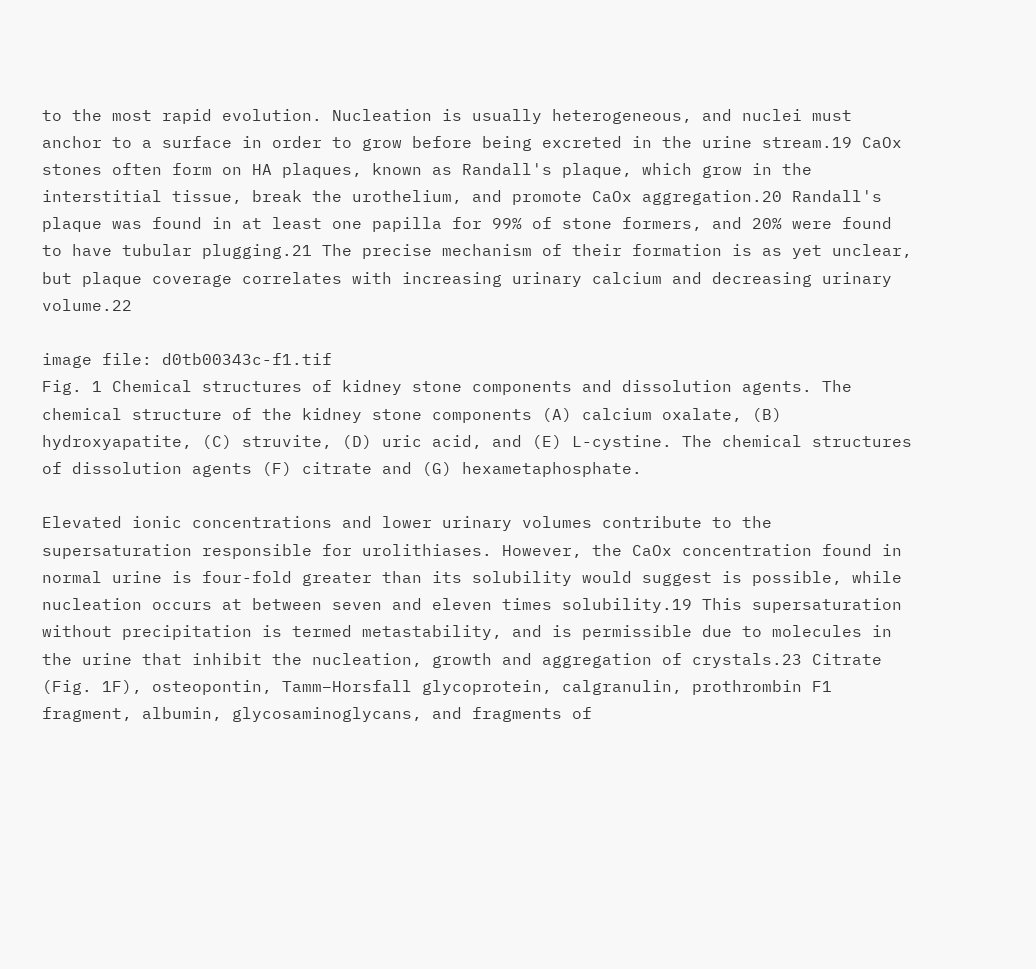to the most rapid evolution. Nucleation is usually heterogeneous, and nuclei must anchor to a surface in order to grow before being excreted in the urine stream.19 CaOx stones often form on HA plaques, known as Randall's plaque, which grow in the interstitial tissue, break the urothelium, and promote CaOx aggregation.20 Randall's plaque was found in at least one papilla for 99% of stone formers, and 20% were found to have tubular plugging.21 The precise mechanism of their formation is as yet unclear, but plaque coverage correlates with increasing urinary calcium and decreasing urinary volume.22

image file: d0tb00343c-f1.tif
Fig. 1 Chemical structures of kidney stone components and dissolution agents. The chemical structure of the kidney stone components (A) calcium oxalate, (B) hydroxyapatite, (C) struvite, (D) uric acid, and (E) L-cystine. The chemical structures of dissolution agents (F) citrate and (G) hexametaphosphate.

Elevated ionic concentrations and lower urinary volumes contribute to the supersaturation responsible for urolithiases. However, the CaOx concentration found in normal urine is four-fold greater than its solubility would suggest is possible, while nucleation occurs at between seven and eleven times solubility.19 This supersaturation without precipitation is termed metastability, and is permissible due to molecules in the urine that inhibit the nucleation, growth and aggregation of crystals.23 Citrate (Fig. 1F), osteopontin, Tamm–Horsfall glycoprotein, calgranulin, prothrombin F1 fragment, albumin, glycosaminoglycans, and fragments of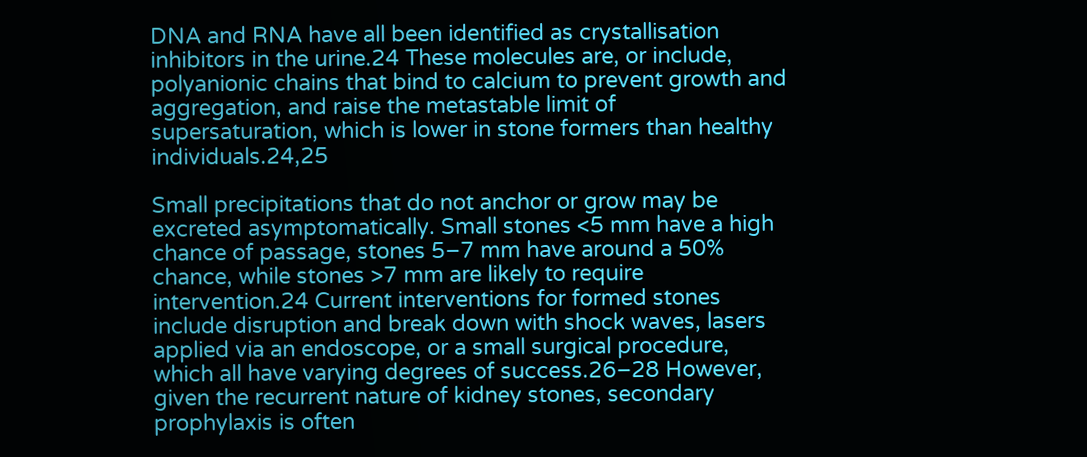DNA and RNA have all been identified as crystallisation inhibitors in the urine.24 These molecules are, or include, polyanionic chains that bind to calcium to prevent growth and aggregation, and raise the metastable limit of supersaturation, which is lower in stone formers than healthy individuals.24,25

Small precipitations that do not anchor or grow may be excreted asymptomatically. Small stones <5 mm have a high chance of passage, stones 5–7 mm have around a 50% chance, while stones >7 mm are likely to require intervention.24 Current interventions for formed stones include disruption and break down with shock waves, lasers applied via an endoscope, or a small surgical procedure, which all have varying degrees of success.26–28 However, given the recurrent nature of kidney stones, secondary prophylaxis is often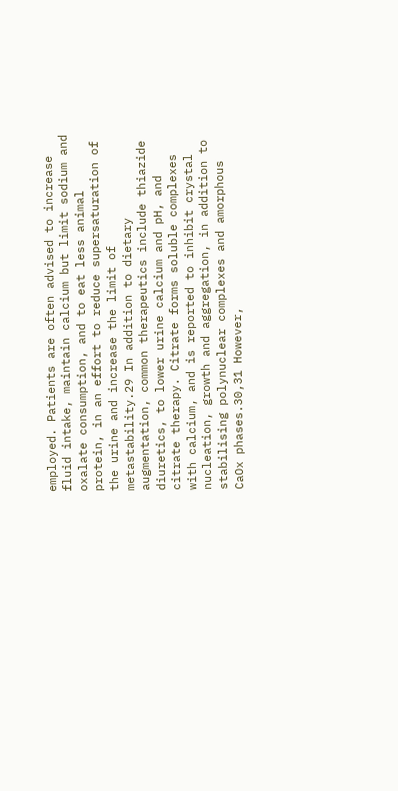employed. Patients are often advised to increase fluid intake, maintain calcium but limit sodium and oxalate consumption, and to eat less animal protein, in an effort to reduce supersaturation of the urine and increase the limit of metastability.29 In addition to dietary augmentation, common therapeutics include thiazide diuretics, to lower urine calcium and pH, and citrate therapy. Citrate forms soluble complexes with calcium, and is reported to inhibit crystal nucleation, growth and aggregation, in addition to stabilising polynuclear complexes and amorphous CaOx phases.30,31 However,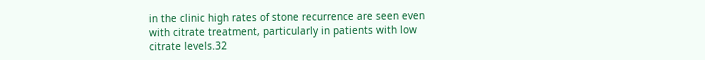in the clinic high rates of stone recurrence are seen even with citrate treatment, particularly in patients with low citrate levels.32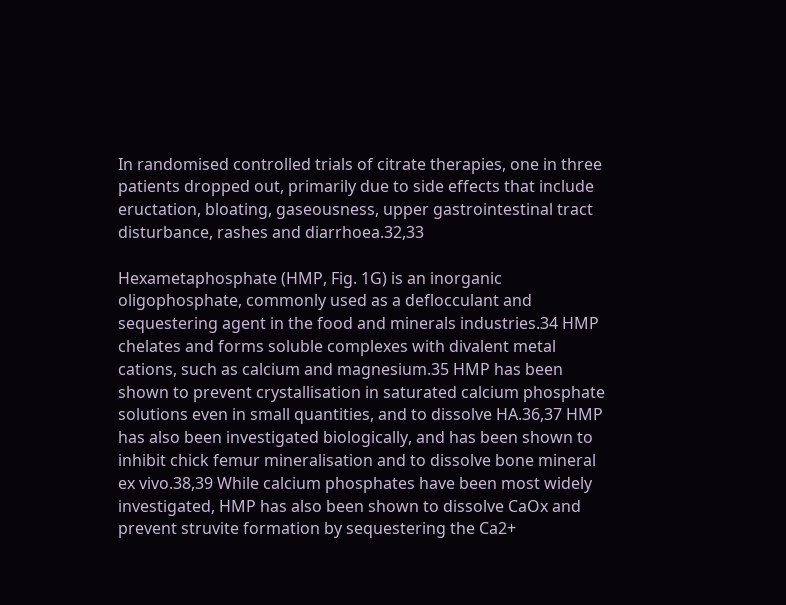In randomised controlled trials of citrate therapies, one in three patients dropped out, primarily due to side effects that include eructation, bloating, gaseousness, upper gastrointestinal tract disturbance, rashes and diarrhoea.32,33

Hexametaphosphate (HMP, Fig. 1G) is an inorganic oligophosphate, commonly used as a deflocculant and sequestering agent in the food and minerals industries.34 HMP chelates and forms soluble complexes with divalent metal cations, such as calcium and magnesium.35 HMP has been shown to prevent crystallisation in saturated calcium phosphate solutions even in small quantities, and to dissolve HA.36,37 HMP has also been investigated biologically, and has been shown to inhibit chick femur mineralisation and to dissolve bone mineral ex vivo.38,39 While calcium phosphates have been most widely investigated, HMP has also been shown to dissolve CaOx and prevent struvite formation by sequestering the Ca2+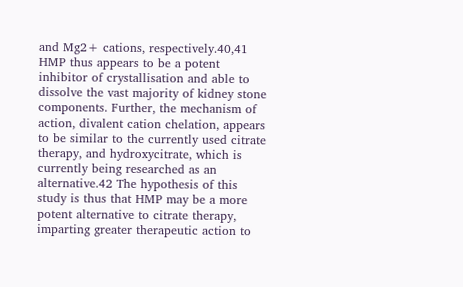and Mg2+ cations, respectively.40,41 HMP thus appears to be a potent inhibitor of crystallisation and able to dissolve the vast majority of kidney stone components. Further, the mechanism of action, divalent cation chelation, appears to be similar to the currently used citrate therapy, and hydroxycitrate, which is currently being researched as an alternative.42 The hypothesis of this study is thus that HMP may be a more potent alternative to citrate therapy, imparting greater therapeutic action to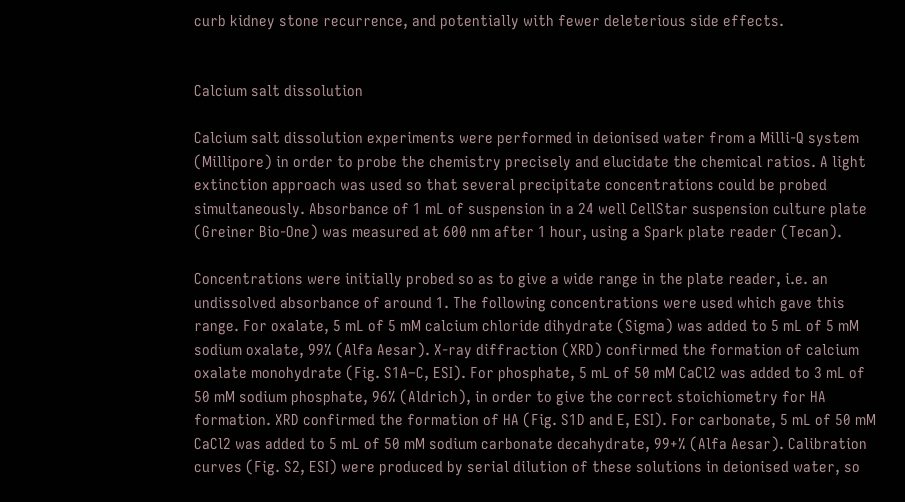curb kidney stone recurrence, and potentially with fewer deleterious side effects.


Calcium salt dissolution

Calcium salt dissolution experiments were performed in deionised water from a Milli-Q system (Millipore) in order to probe the chemistry precisely and elucidate the chemical ratios. A light extinction approach was used so that several precipitate concentrations could be probed simultaneously. Absorbance of 1 mL of suspension in a 24 well CellStar suspension culture plate (Greiner Bio-One) was measured at 600 nm after 1 hour, using a Spark plate reader (Tecan).

Concentrations were initially probed so as to give a wide range in the plate reader, i.e. an undissolved absorbance of around 1. The following concentrations were used which gave this range. For oxalate, 5 mL of 5 mM calcium chloride dihydrate (Sigma) was added to 5 mL of 5 mM sodium oxalate, 99% (Alfa Aesar). X-ray diffraction (XRD) confirmed the formation of calcium oxalate monohydrate (Fig. S1A–C, ESI). For phosphate, 5 mL of 50 mM CaCl2 was added to 3 mL of 50 mM sodium phosphate, 96% (Aldrich), in order to give the correct stoichiometry for HA formation. XRD confirmed the formation of HA (Fig. S1D and E, ESI). For carbonate, 5 mL of 50 mM CaCl2 was added to 5 mL of 50 mM sodium carbonate decahydrate, 99+% (Alfa Aesar). Calibration curves (Fig. S2, ESI) were produced by serial dilution of these solutions in deionised water, so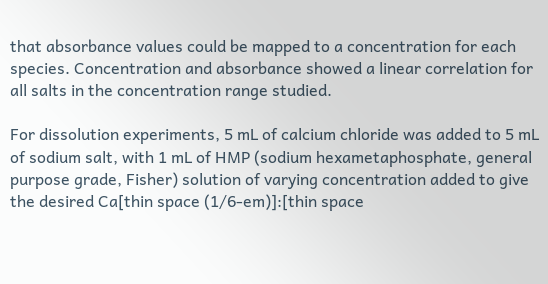that absorbance values could be mapped to a concentration for each species. Concentration and absorbance showed a linear correlation for all salts in the concentration range studied.

For dissolution experiments, 5 mL of calcium chloride was added to 5 mL of sodium salt, with 1 mL of HMP (sodium hexametaphosphate, general purpose grade, Fisher) solution of varying concentration added to give the desired Ca[thin space (1/6-em)]:[thin space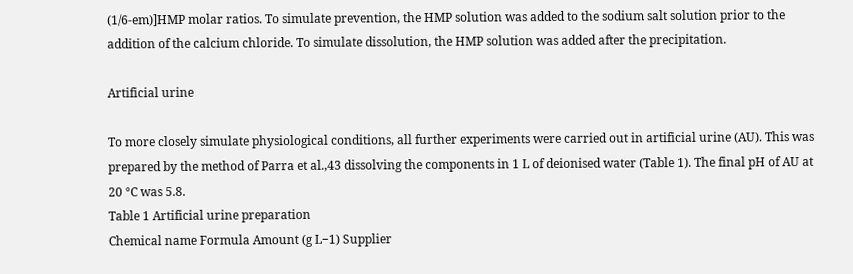(1/6-em)]HMP molar ratios. To simulate prevention, the HMP solution was added to the sodium salt solution prior to the addition of the calcium chloride. To simulate dissolution, the HMP solution was added after the precipitation.

Artificial urine

To more closely simulate physiological conditions, all further experiments were carried out in artificial urine (AU). This was prepared by the method of Parra et al.,43 dissolving the components in 1 L of deionised water (Table 1). The final pH of AU at 20 °C was 5.8.
Table 1 Artificial urine preparation
Chemical name Formula Amount (g L−1) Supplier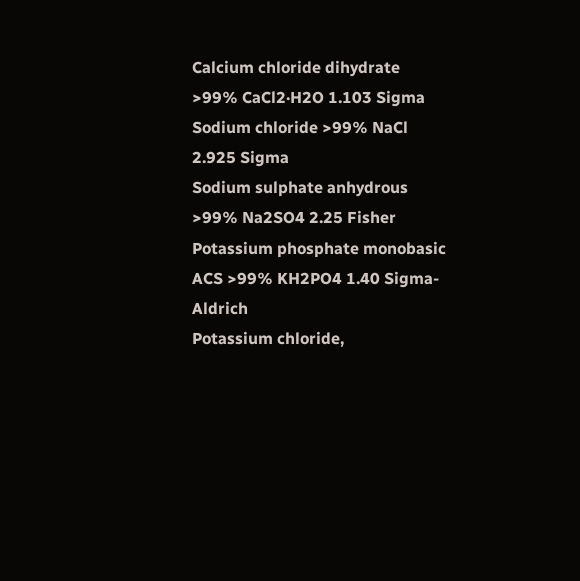Calcium chloride dihydrate >99% CaCl2·H2O 1.103 Sigma
Sodium chloride >99% NaCl 2.925 Sigma
Sodium sulphate anhydrous >99% Na2SO4 2.25 Fisher
Potassium phosphate monobasic ACS >99% KH2PO4 1.40 Sigma-Aldrich
Potassium chloride,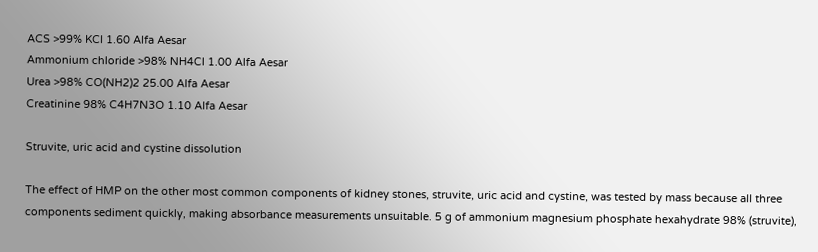ACS >99% KCl 1.60 Alfa Aesar
Ammonium chloride >98% NH4Cl 1.00 Alfa Aesar
Urea >98% CO(NH2)2 25.00 Alfa Aesar
Creatinine 98% C4H7N3O 1.10 Alfa Aesar

Struvite, uric acid and cystine dissolution

The effect of HMP on the other most common components of kidney stones, struvite, uric acid and cystine, was tested by mass because all three components sediment quickly, making absorbance measurements unsuitable. 5 g of ammonium magnesium phosphate hexahydrate 98% (struvite),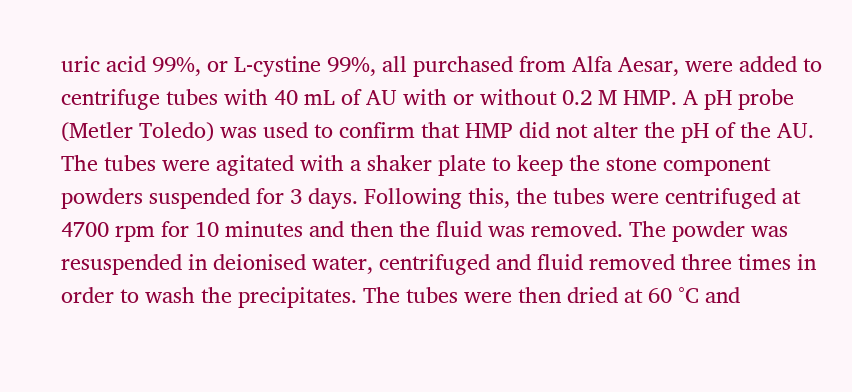uric acid 99%, or L-cystine 99%, all purchased from Alfa Aesar, were added to centrifuge tubes with 40 mL of AU with or without 0.2 M HMP. A pH probe (Metler Toledo) was used to confirm that HMP did not alter the pH of the AU. The tubes were agitated with a shaker plate to keep the stone component powders suspended for 3 days. Following this, the tubes were centrifuged at 4700 rpm for 10 minutes and then the fluid was removed. The powder was resuspended in deionised water, centrifuged and fluid removed three times in order to wash the precipitates. The tubes were then dried at 60 °C and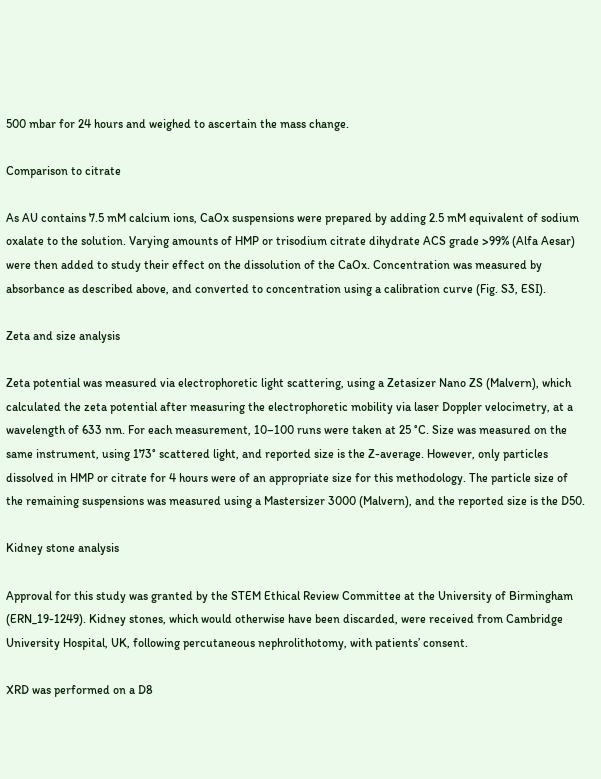500 mbar for 24 hours and weighed to ascertain the mass change.

Comparison to citrate

As AU contains 7.5 mM calcium ions, CaOx suspensions were prepared by adding 2.5 mM equivalent of sodium oxalate to the solution. Varying amounts of HMP or trisodium citrate dihydrate ACS grade >99% (Alfa Aesar) were then added to study their effect on the dissolution of the CaOx. Concentration was measured by absorbance as described above, and converted to concentration using a calibration curve (Fig. S3, ESI).

Zeta and size analysis

Zeta potential was measured via electrophoretic light scattering, using a Zetasizer Nano ZS (Malvern), which calculated the zeta potential after measuring the electrophoretic mobility via laser Doppler velocimetry, at a wavelength of 633 nm. For each measurement, 10–100 runs were taken at 25 °C. Size was measured on the same instrument, using 173° scattered light, and reported size is the Z-average. However, only particles dissolved in HMP or citrate for 4 hours were of an appropriate size for this methodology. The particle size of the remaining suspensions was measured using a Mastersizer 3000 (Malvern), and the reported size is the D50.

Kidney stone analysis

Approval for this study was granted by the STEM Ethical Review Committee at the University of Birmingham (ERN_19-1249). Kidney stones, which would otherwise have been discarded, were received from Cambridge University Hospital, UK, following percutaneous nephrolithotomy, with patients’ consent.

XRD was performed on a D8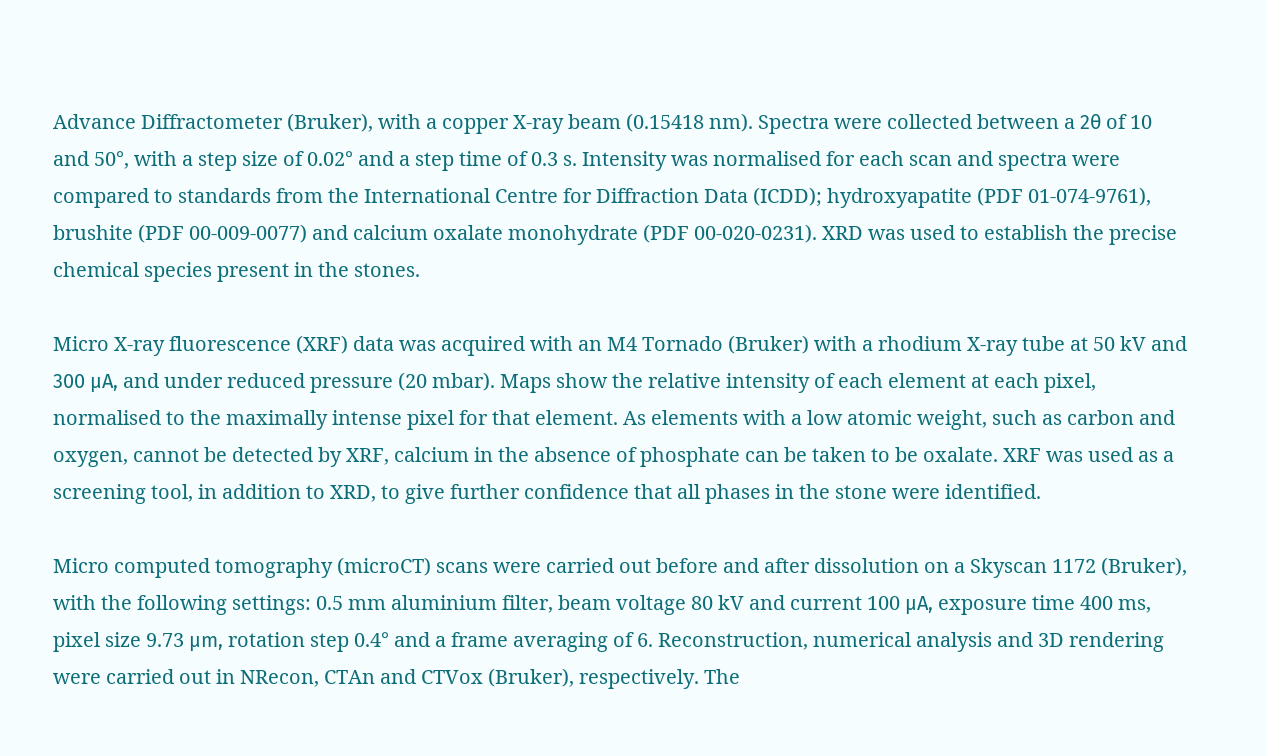Advance Diffractometer (Bruker), with a copper X-ray beam (0.15418 nm). Spectra were collected between a 2θ of 10 and 50°, with a step size of 0.02° and a step time of 0.3 s. Intensity was normalised for each scan and spectra were compared to standards from the International Centre for Diffraction Data (ICDD); hydroxyapatite (PDF 01-074-9761), brushite (PDF 00-009-0077) and calcium oxalate monohydrate (PDF 00-020-0231). XRD was used to establish the precise chemical species present in the stones.

Micro X-ray fluorescence (XRF) data was acquired with an M4 Tornado (Bruker) with a rhodium X-ray tube at 50 kV and 300 μA, and under reduced pressure (20 mbar). Maps show the relative intensity of each element at each pixel, normalised to the maximally intense pixel for that element. As elements with a low atomic weight, such as carbon and oxygen, cannot be detected by XRF, calcium in the absence of phosphate can be taken to be oxalate. XRF was used as a screening tool, in addition to XRD, to give further confidence that all phases in the stone were identified.

Micro computed tomography (microCT) scans were carried out before and after dissolution on a Skyscan 1172 (Bruker), with the following settings: 0.5 mm aluminium filter, beam voltage 80 kV and current 100 μA, exposure time 400 ms, pixel size 9.73 μm, rotation step 0.4° and a frame averaging of 6. Reconstruction, numerical analysis and 3D rendering were carried out in NRecon, CTAn and CTVox (Bruker), respectively. The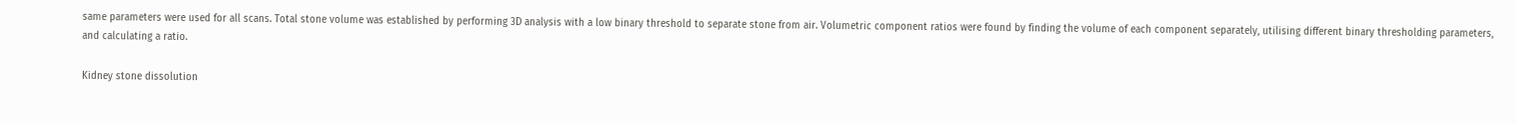same parameters were used for all scans. Total stone volume was established by performing 3D analysis with a low binary threshold to separate stone from air. Volumetric component ratios were found by finding the volume of each component separately, utilising different binary thresholding parameters, and calculating a ratio.

Kidney stone dissolution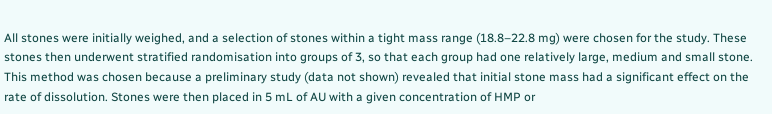All stones were initially weighed, and a selection of stones within a tight mass range (18.8–22.8 mg) were chosen for the study. These stones then underwent stratified randomisation into groups of 3, so that each group had one relatively large, medium and small stone. This method was chosen because a preliminary study (data not shown) revealed that initial stone mass had a significant effect on the rate of dissolution. Stones were then placed in 5 mL of AU with a given concentration of HMP or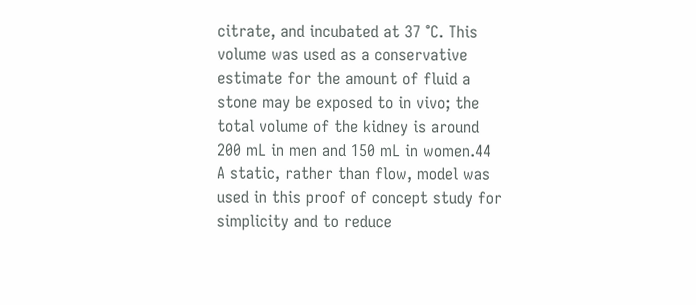citrate, and incubated at 37 °C. This volume was used as a conservative estimate for the amount of fluid a stone may be exposed to in vivo; the total volume of the kidney is around 200 mL in men and 150 mL in women.44 A static, rather than flow, model was used in this proof of concept study for simplicity and to reduce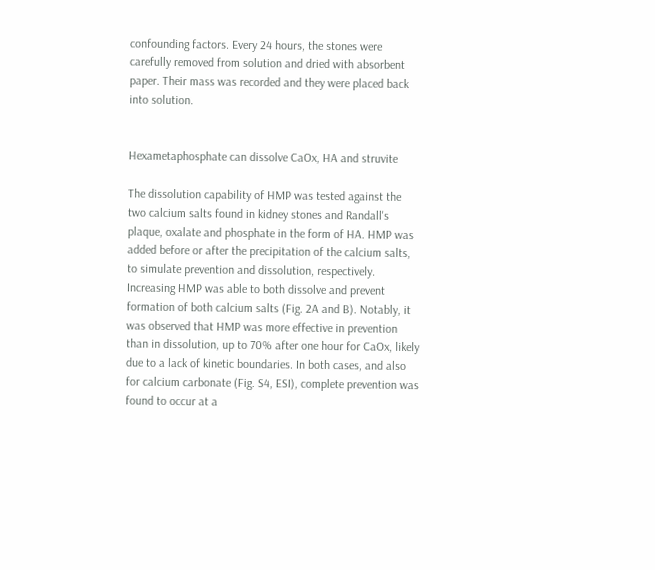confounding factors. Every 24 hours, the stones were carefully removed from solution and dried with absorbent paper. Their mass was recorded and they were placed back into solution.


Hexametaphosphate can dissolve CaOx, HA and struvite

The dissolution capability of HMP was tested against the two calcium salts found in kidney stones and Randall's plaque, oxalate and phosphate in the form of HA. HMP was added before or after the precipitation of the calcium salts, to simulate prevention and dissolution, respectively. Increasing HMP was able to both dissolve and prevent formation of both calcium salts (Fig. 2A and B). Notably, it was observed that HMP was more effective in prevention than in dissolution, up to 70% after one hour for CaOx, likely due to a lack of kinetic boundaries. In both cases, and also for calcium carbonate (Fig. S4, ESI), complete prevention was found to occur at a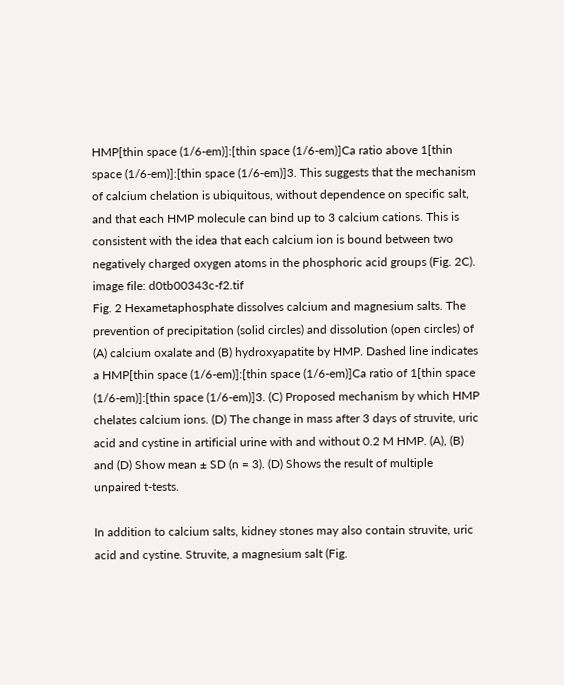HMP[thin space (1/6-em)]:[thin space (1/6-em)]Ca ratio above 1[thin space (1/6-em)]:[thin space (1/6-em)]3. This suggests that the mechanism of calcium chelation is ubiquitous, without dependence on specific salt, and that each HMP molecule can bind up to 3 calcium cations. This is consistent with the idea that each calcium ion is bound between two negatively charged oxygen atoms in the phosphoric acid groups (Fig. 2C).
image file: d0tb00343c-f2.tif
Fig. 2 Hexametaphosphate dissolves calcium and magnesium salts. The prevention of precipitation (solid circles) and dissolution (open circles) of (A) calcium oxalate and (B) hydroxyapatite by HMP. Dashed line indicates a HMP[thin space (1/6-em)]:[thin space (1/6-em)]Ca ratio of 1[thin space (1/6-em)]:[thin space (1/6-em)]3. (C) Proposed mechanism by which HMP chelates calcium ions. (D) The change in mass after 3 days of struvite, uric acid and cystine in artificial urine with and without 0.2 M HMP. (A), (B) and (D) Show mean ± SD (n = 3). (D) Shows the result of multiple unpaired t-tests.

In addition to calcium salts, kidney stones may also contain struvite, uric acid and cystine. Struvite, a magnesium salt (Fig.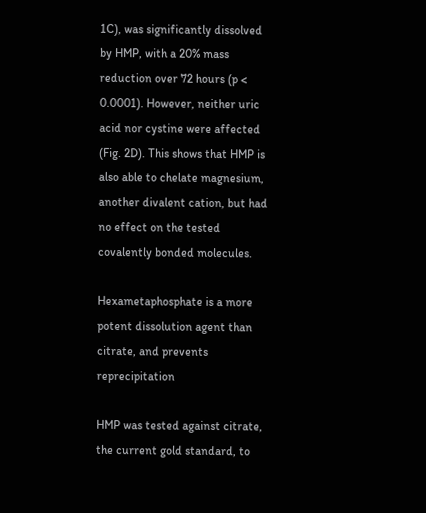1C), was significantly dissolved by HMP, with a 20% mass reduction over 72 hours (p < 0.0001). However, neither uric acid nor cystine were affected (Fig. 2D). This shows that HMP is also able to chelate magnesium, another divalent cation, but had no effect on the tested covalently bonded molecules.

Hexametaphosphate is a more potent dissolution agent than citrate, and prevents reprecipitation

HMP was tested against citrate, the current gold standard, to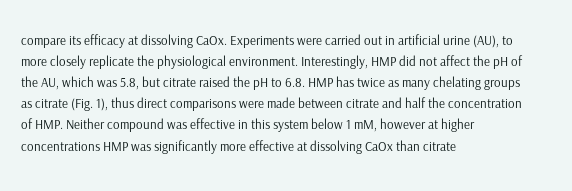compare its efficacy at dissolving CaOx. Experiments were carried out in artificial urine (AU), to more closely replicate the physiological environment. Interestingly, HMP did not affect the pH of the AU, which was 5.8, but citrate raised the pH to 6.8. HMP has twice as many chelating groups as citrate (Fig. 1), thus direct comparisons were made between citrate and half the concentration of HMP. Neither compound was effective in this system below 1 mM, however at higher concentrations HMP was significantly more effective at dissolving CaOx than citrate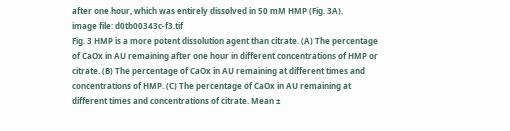after one hour, which was entirely dissolved in 50 mM HMP (Fig. 3A).
image file: d0tb00343c-f3.tif
Fig. 3 HMP is a more potent dissolution agent than citrate. (A) The percentage of CaOx in AU remaining after one hour in different concentrations of HMP or citrate. (B) The percentage of CaOx in AU remaining at different times and concentrations of HMP. (C) The percentage of CaOx in AU remaining at different times and concentrations of citrate. Mean ±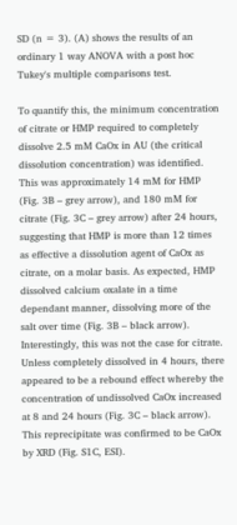SD (n = 3). (A) shows the results of an ordinary 1 way ANOVA with a post hoc Tukey's multiple comparisons test.

To quantify this, the minimum concentration of citrate or HMP required to completely dissolve 2.5 mM CaOx in AU (the critical dissolution concentration) was identified. This was approximately 14 mM for HMP (Fig. 3B – grey arrow), and 180 mM for citrate (Fig. 3C – grey arrow) after 24 hours, suggesting that HMP is more than 12 times as effective a dissolution agent of CaOx as citrate, on a molar basis. As expected, HMP dissolved calcium oxalate in a time dependant manner, dissolving more of the salt over time (Fig. 3B – black arrow). Interestingly, this was not the case for citrate. Unless completely dissolved in 4 hours, there appeared to be a rebound effect whereby the concentration of undissolved CaOx increased at 8 and 24 hours (Fig. 3C – black arrow). This reprecipitate was confirmed to be CaOx by XRD (Fig. S1C, ESI).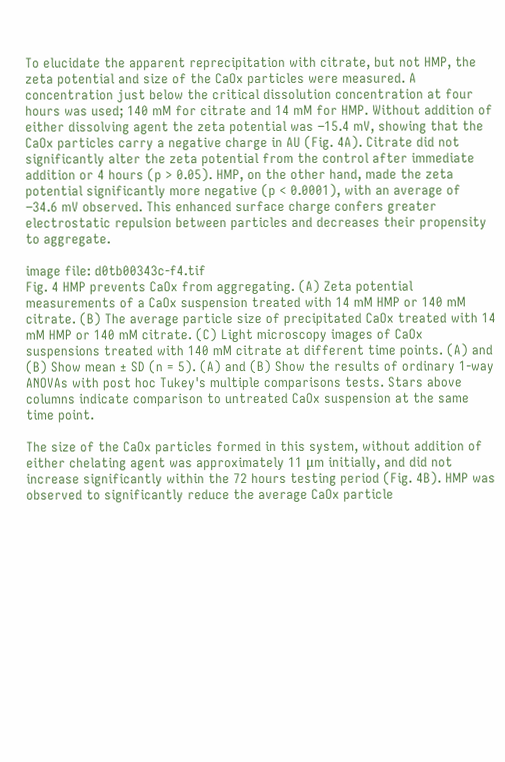To elucidate the apparent reprecipitation with citrate, but not HMP, the zeta potential and size of the CaOx particles were measured. A concentration just below the critical dissolution concentration at four hours was used; 140 mM for citrate and 14 mM for HMP. Without addition of either dissolving agent the zeta potential was −15.4 mV, showing that the CaOx particles carry a negative charge in AU (Fig. 4A). Citrate did not significantly alter the zeta potential from the control after immediate addition or 4 hours (p > 0.05). HMP, on the other hand, made the zeta potential significantly more negative (p < 0.0001), with an average of −34.6 mV observed. This enhanced surface charge confers greater electrostatic repulsion between particles and decreases their propensity to aggregate.

image file: d0tb00343c-f4.tif
Fig. 4 HMP prevents CaOx from aggregating. (A) Zeta potential measurements of a CaOx suspension treated with 14 mM HMP or 140 mM citrate. (B) The average particle size of precipitated CaOx treated with 14 mM HMP or 140 mM citrate. (C) Light microscopy images of CaOx suspensions treated with 140 mM citrate at different time points. (A) and (B) Show mean ± SD (n = 5). (A) and (B) Show the results of ordinary 1-way ANOVAs with post hoc Tukey's multiple comparisons tests. Stars above columns indicate comparison to untreated CaOx suspension at the same time point.

The size of the CaOx particles formed in this system, without addition of either chelating agent was approximately 11 μm initially, and did not increase significantly within the 72 hours testing period (Fig. 4B). HMP was observed to significantly reduce the average CaOx particle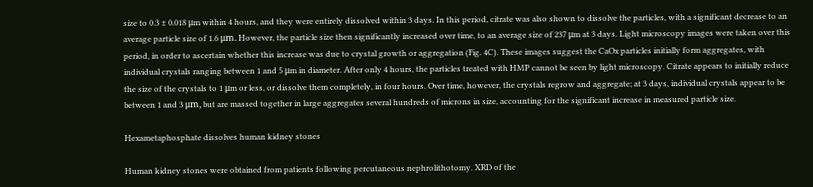size to 0.3 ± 0.018 μm within 4 hours, and they were entirely dissolved within 3 days. In this period, citrate was also shown to dissolve the particles, with a significant decrease to an average particle size of 1.6 μm. However, the particle size then significantly increased over time, to an average size of 237 μm at 3 days. Light microscopy images were taken over this period, in order to ascertain whether this increase was due to crystal growth or aggregation (Fig. 4C). These images suggest the CaOx particles initially form aggregates, with individual crystals ranging between 1 and 5 μm in diameter. After only 4 hours, the particles treated with HMP cannot be seen by light microscopy. Citrate appears to initially reduce the size of the crystals to 1 μm or less, or dissolve them completely, in four hours. Over time, however, the crystals regrow and aggregate; at 3 days, individual crystals appear to be between 1 and 3 μm, but are massed together in large aggregates several hundreds of microns in size, accounting for the significant increase in measured particle size.

Hexametaphosphate dissolves human kidney stones

Human kidney stones were obtained from patients following percutaneous nephrolithotomy. XRD of the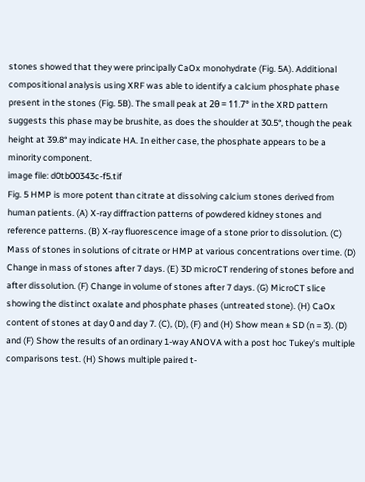stones showed that they were principally CaOx monohydrate (Fig. 5A). Additional compositional analysis using XRF was able to identify a calcium phosphate phase present in the stones (Fig. 5B). The small peak at 2θ = 11.7° in the XRD pattern suggests this phase may be brushite, as does the shoulder at 30.5°, though the peak height at 39.8° may indicate HA. In either case, the phosphate appears to be a minority component.
image file: d0tb00343c-f5.tif
Fig. 5 HMP is more potent than citrate at dissolving calcium stones derived from human patients. (A) X-ray diffraction patterns of powdered kidney stones and reference patterns. (B) X-ray fluorescence image of a stone prior to dissolution. (C) Mass of stones in solutions of citrate or HMP at various concentrations over time. (D) Change in mass of stones after 7 days. (E) 3D microCT rendering of stones before and after dissolution. (F) Change in volume of stones after 7 days. (G) MicroCT slice showing the distinct oxalate and phosphate phases (untreated stone). (H) CaOx content of stones at day 0 and day 7. (C), (D), (F) and (H) Show mean ± SD (n = 3). (D) and (F) Show the results of an ordinary 1-way ANOVA with a post hoc Tukey's multiple comparisons test. (H) Shows multiple paired t-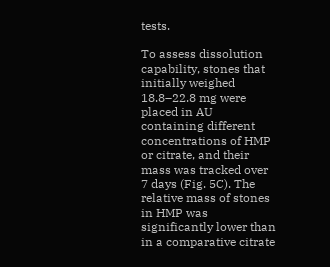tests.

To assess dissolution capability, stones that initially weighed 18.8–22.8 mg were placed in AU containing different concentrations of HMP or citrate, and their mass was tracked over 7 days (Fig. 5C). The relative mass of stones in HMP was significantly lower than in a comparative citrate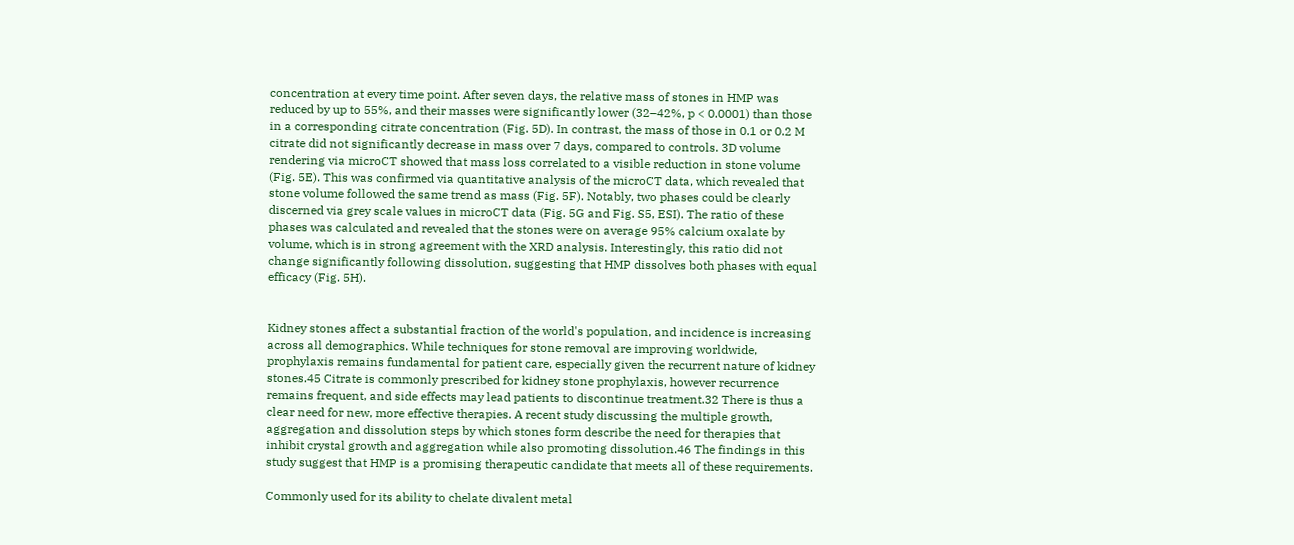concentration at every time point. After seven days, the relative mass of stones in HMP was reduced by up to 55%, and their masses were significantly lower (32–42%, p < 0.0001) than those in a corresponding citrate concentration (Fig. 5D). In contrast, the mass of those in 0.1 or 0.2 M citrate did not significantly decrease in mass over 7 days, compared to controls. 3D volume rendering via microCT showed that mass loss correlated to a visible reduction in stone volume (Fig. 5E). This was confirmed via quantitative analysis of the microCT data, which revealed that stone volume followed the same trend as mass (Fig. 5F). Notably, two phases could be clearly discerned via grey scale values in microCT data (Fig. 5G and Fig. S5, ESI). The ratio of these phases was calculated and revealed that the stones were on average 95% calcium oxalate by volume, which is in strong agreement with the XRD analysis. Interestingly, this ratio did not change significantly following dissolution, suggesting that HMP dissolves both phases with equal efficacy (Fig. 5H).


Kidney stones affect a substantial fraction of the world's population, and incidence is increasing across all demographics. While techniques for stone removal are improving worldwide, prophylaxis remains fundamental for patient care, especially given the recurrent nature of kidney stones.45 Citrate is commonly prescribed for kidney stone prophylaxis, however recurrence remains frequent, and side effects may lead patients to discontinue treatment.32 There is thus a clear need for new, more effective therapies. A recent study discussing the multiple growth, aggregation and dissolution steps by which stones form describe the need for therapies that inhibit crystal growth and aggregation while also promoting dissolution.46 The findings in this study suggest that HMP is a promising therapeutic candidate that meets all of these requirements.

Commonly used for its ability to chelate divalent metal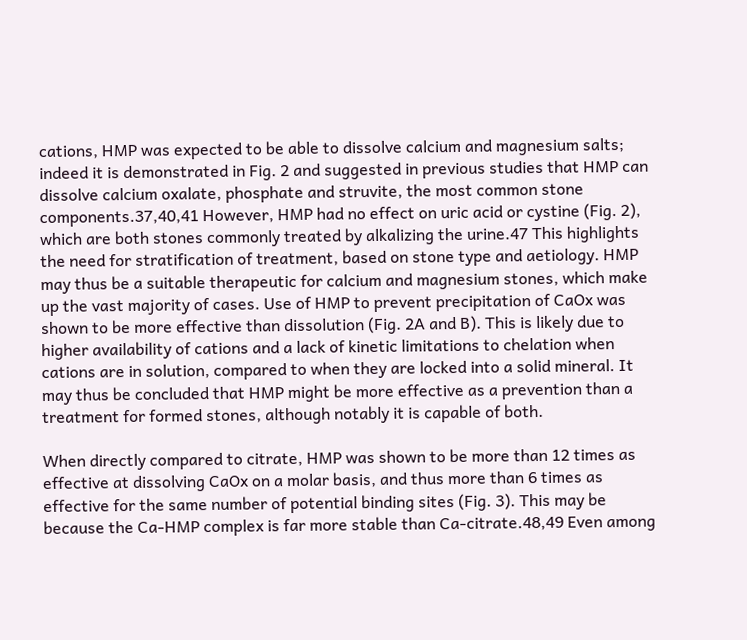cations, HMP was expected to be able to dissolve calcium and magnesium salts; indeed it is demonstrated in Fig. 2 and suggested in previous studies that HMP can dissolve calcium oxalate, phosphate and struvite, the most common stone components.37,40,41 However, HMP had no effect on uric acid or cystine (Fig. 2), which are both stones commonly treated by alkalizing the urine.47 This highlights the need for stratification of treatment, based on stone type and aetiology. HMP may thus be a suitable therapeutic for calcium and magnesium stones, which make up the vast majority of cases. Use of HMP to prevent precipitation of CaOx was shown to be more effective than dissolution (Fig. 2A and B). This is likely due to higher availability of cations and a lack of kinetic limitations to chelation when cations are in solution, compared to when they are locked into a solid mineral. It may thus be concluded that HMP might be more effective as a prevention than a treatment for formed stones, although notably it is capable of both.

When directly compared to citrate, HMP was shown to be more than 12 times as effective at dissolving CaOx on a molar basis, and thus more than 6 times as effective for the same number of potential binding sites (Fig. 3). This may be because the Ca-HMP complex is far more stable than Ca-citrate.48,49 Even among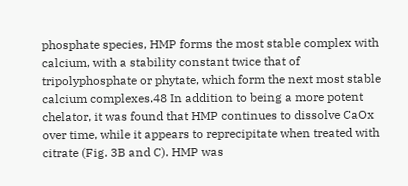phosphate species, HMP forms the most stable complex with calcium, with a stability constant twice that of tripolyphosphate or phytate, which form the next most stable calcium complexes.48 In addition to being a more potent chelator, it was found that HMP continues to dissolve CaOx over time, while it appears to reprecipitate when treated with citrate (Fig. 3B and C). HMP was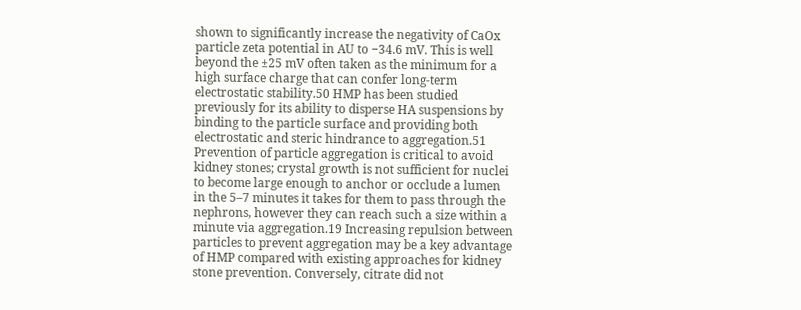shown to significantly increase the negativity of CaOx particle zeta potential in AU to −34.6 mV. This is well beyond the ±25 mV often taken as the minimum for a high surface charge that can confer long-term electrostatic stability.50 HMP has been studied previously for its ability to disperse HA suspensions by binding to the particle surface and providing both electrostatic and steric hindrance to aggregation.51 Prevention of particle aggregation is critical to avoid kidney stones; crystal growth is not sufficient for nuclei to become large enough to anchor or occlude a lumen in the 5–7 minutes it takes for them to pass through the nephrons, however they can reach such a size within a minute via aggregation.19 Increasing repulsion between particles to prevent aggregation may be a key advantage of HMP compared with existing approaches for kidney stone prevention. Conversely, citrate did not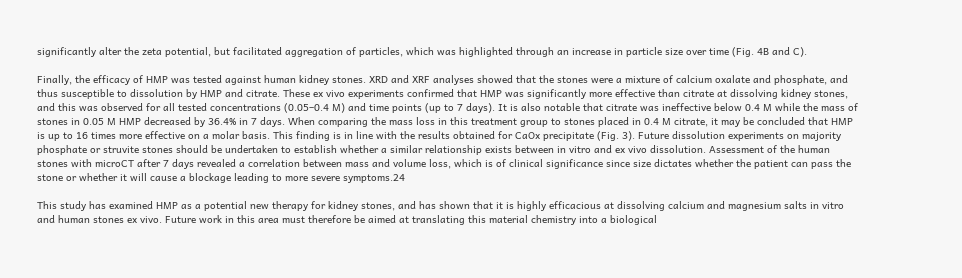significantly alter the zeta potential, but facilitated aggregation of particles, which was highlighted through an increase in particle size over time (Fig. 4B and C).

Finally, the efficacy of HMP was tested against human kidney stones. XRD and XRF analyses showed that the stones were a mixture of calcium oxalate and phosphate, and thus susceptible to dissolution by HMP and citrate. These ex vivo experiments confirmed that HMP was significantly more effective than citrate at dissolving kidney stones, and this was observed for all tested concentrations (0.05–0.4 M) and time points (up to 7 days). It is also notable that citrate was ineffective below 0.4 M while the mass of stones in 0.05 M HMP decreased by 36.4% in 7 days. When comparing the mass loss in this treatment group to stones placed in 0.4 M citrate, it may be concluded that HMP is up to 16 times more effective on a molar basis. This finding is in line with the results obtained for CaOx precipitate (Fig. 3). Future dissolution experiments on majority phosphate or struvite stones should be undertaken to establish whether a similar relationship exists between in vitro and ex vivo dissolution. Assessment of the human stones with microCT after 7 days revealed a correlation between mass and volume loss, which is of clinical significance since size dictates whether the patient can pass the stone or whether it will cause a blockage leading to more severe symptoms.24

This study has examined HMP as a potential new therapy for kidney stones, and has shown that it is highly efficacious at dissolving calcium and magnesium salts in vitro and human stones ex vivo. Future work in this area must therefore be aimed at translating this material chemistry into a biological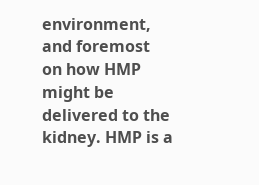environment, and foremost on how HMP might be delivered to the kidney. HMP is a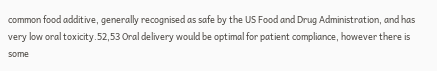common food additive, generally recognised as safe by the US Food and Drug Administration, and has very low oral toxicity.52,53 Oral delivery would be optimal for patient compliance, however there is some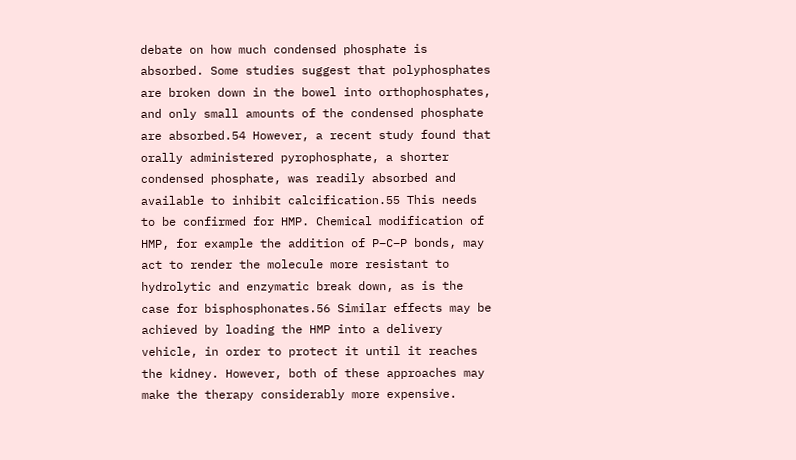debate on how much condensed phosphate is absorbed. Some studies suggest that polyphosphates are broken down in the bowel into orthophosphates, and only small amounts of the condensed phosphate are absorbed.54 However, a recent study found that orally administered pyrophosphate, a shorter condensed phosphate, was readily absorbed and available to inhibit calcification.55 This needs to be confirmed for HMP. Chemical modification of HMP, for example the addition of P–C–P bonds, may act to render the molecule more resistant to hydrolytic and enzymatic break down, as is the case for bisphosphonates.56 Similar effects may be achieved by loading the HMP into a delivery vehicle, in order to protect it until it reaches the kidney. However, both of these approaches may make the therapy considerably more expensive.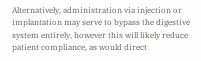Alternatively, administration via injection or implantation may serve to bypass the digestive system entirely, however this will likely reduce patient compliance, as would direct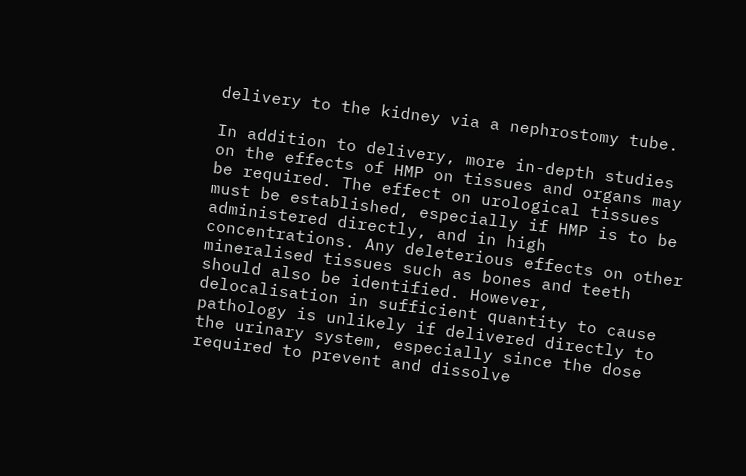delivery to the kidney via a nephrostomy tube.

In addition to delivery, more in-depth studies on the effects of HMP on tissues and organs may be required. The effect on urological tissues must be established, especially if HMP is to be administered directly, and in high concentrations. Any deleterious effects on other mineralised tissues such as bones and teeth should also be identified. However, delocalisation in sufficient quantity to cause pathology is unlikely if delivered directly to the urinary system, especially since the dose required to prevent and dissolve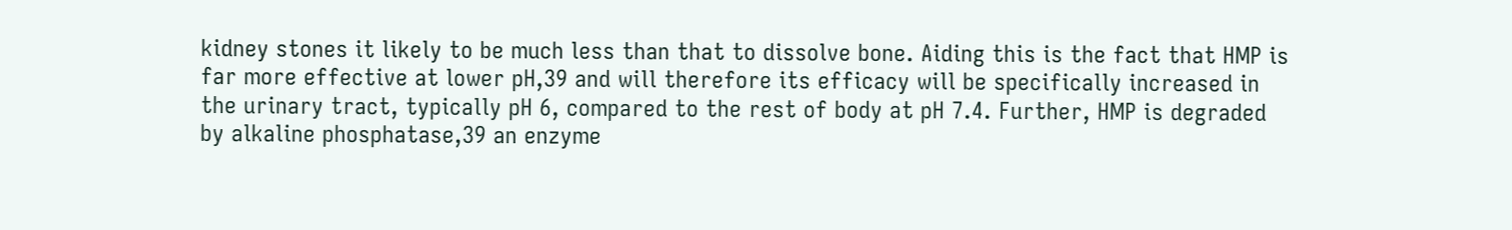kidney stones it likely to be much less than that to dissolve bone. Aiding this is the fact that HMP is far more effective at lower pH,39 and will therefore its efficacy will be specifically increased in the urinary tract, typically pH 6, compared to the rest of body at pH 7.4. Further, HMP is degraded by alkaline phosphatase,39 an enzyme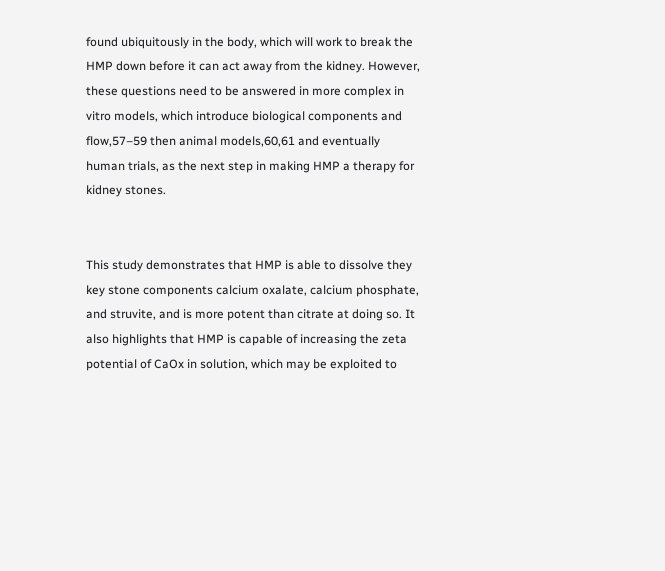found ubiquitously in the body, which will work to break the HMP down before it can act away from the kidney. However, these questions need to be answered in more complex in vitro models, which introduce biological components and flow,57–59 then animal models,60,61 and eventually human trials, as the next step in making HMP a therapy for kidney stones.


This study demonstrates that HMP is able to dissolve they key stone components calcium oxalate, calcium phosphate, and struvite, and is more potent than citrate at doing so. It also highlights that HMP is capable of increasing the zeta potential of CaOx in solution, which may be exploited to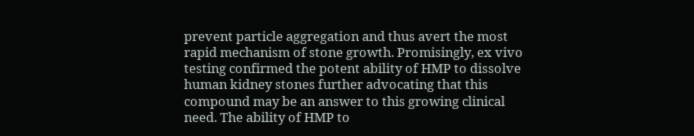prevent particle aggregation and thus avert the most rapid mechanism of stone growth. Promisingly, ex vivo testing confirmed the potent ability of HMP to dissolve human kidney stones further advocating that this compound may be an answer to this growing clinical need. The ability of HMP to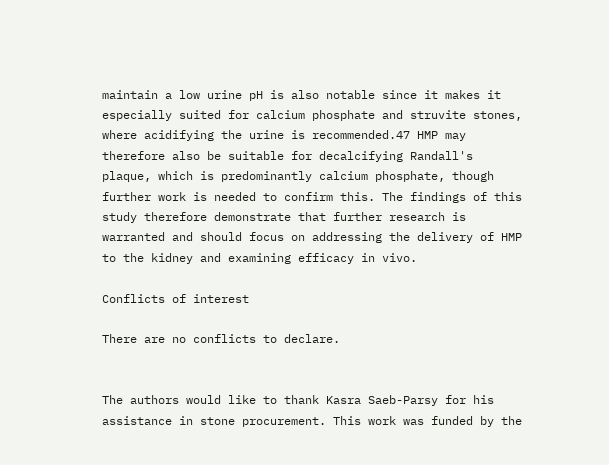maintain a low urine pH is also notable since it makes it especially suited for calcium phosphate and struvite stones, where acidifying the urine is recommended.47 HMP may therefore also be suitable for decalcifying Randall's plaque, which is predominantly calcium phosphate, though further work is needed to confirm this. The findings of this study therefore demonstrate that further research is warranted and should focus on addressing the delivery of HMP to the kidney and examining efficacy in vivo.

Conflicts of interest

There are no conflicts to declare.


The authors would like to thank Kasra Saeb-Parsy for his assistance in stone procurement. This work was funded by the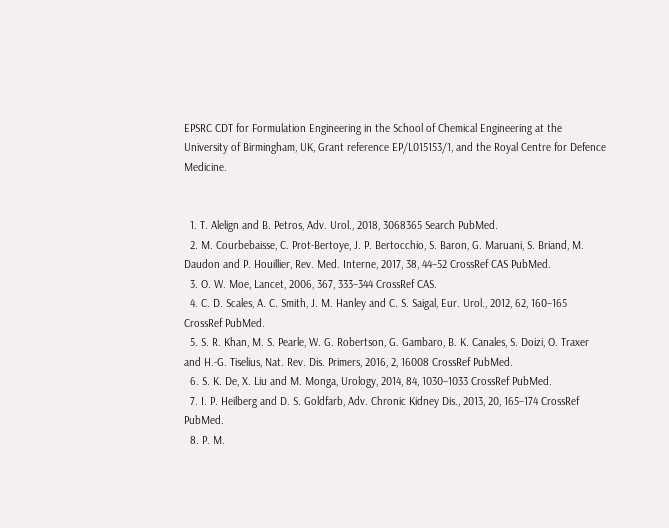EPSRC CDT for Formulation Engineering in the School of Chemical Engineering at the University of Birmingham, UK, Grant reference EP/L015153/1, and the Royal Centre for Defence Medicine.


  1. T. Alelign and B. Petros, Adv. Urol., 2018, 3068365 Search PubMed.
  2. M. Courbebaisse, C. Prot-Bertoye, J. P. Bertocchio, S. Baron, G. Maruani, S. Briand, M. Daudon and P. Houillier, Rev. Med. Interne, 2017, 38, 44–52 CrossRef CAS PubMed.
  3. O. W. Moe, Lancet, 2006, 367, 333–344 CrossRef CAS.
  4. C. D. Scales, A. C. Smith, J. M. Hanley and C. S. Saigal, Eur. Urol., 2012, 62, 160–165 CrossRef PubMed.
  5. S. R. Khan, M. S. Pearle, W. G. Robertson, G. Gambaro, B. K. Canales, S. Doizi, O. Traxer and H.-G. Tiselius, Nat. Rev. Dis. Primers, 2016, 2, 16008 CrossRef PubMed.
  6. S. K. De, X. Liu and M. Monga, Urology, 2014, 84, 1030–1033 CrossRef PubMed.
  7. I. P. Heilberg and D. S. Goldfarb, Adv. Chronic Kidney Dis., 2013, 20, 165–174 CrossRef PubMed.
  8. P. M.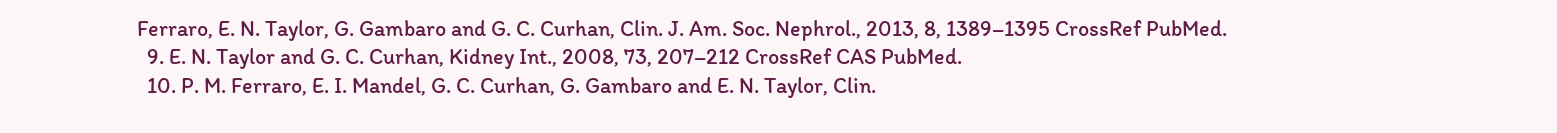Ferraro, E. N. Taylor, G. Gambaro and G. C. Curhan, Clin. J. Am. Soc. Nephrol., 2013, 8, 1389–1395 CrossRef PubMed.
  9. E. N. Taylor and G. C. Curhan, Kidney Int., 2008, 73, 207–212 CrossRef CAS PubMed.
  10. P. M. Ferraro, E. I. Mandel, G. C. Curhan, G. Gambaro and E. N. Taylor, Clin.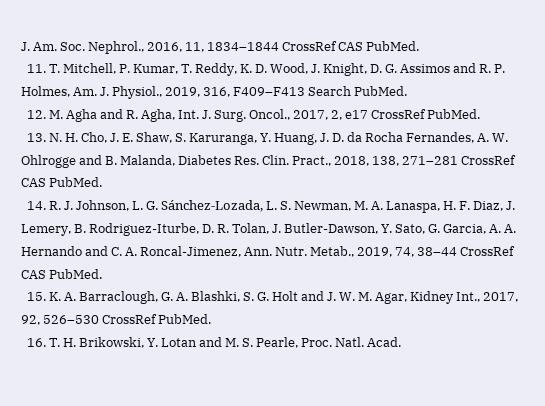J. Am. Soc. Nephrol., 2016, 11, 1834–1844 CrossRef CAS PubMed.
  11. T. Mitchell, P. Kumar, T. Reddy, K. D. Wood, J. Knight, D. G. Assimos and R. P. Holmes, Am. J. Physiol., 2019, 316, F409–F413 Search PubMed.
  12. M. Agha and R. Agha, Int. J. Surg. Oncol., 2017, 2, e17 CrossRef PubMed.
  13. N. H. Cho, J. E. Shaw, S. Karuranga, Y. Huang, J. D. da Rocha Fernandes, A. W. Ohlrogge and B. Malanda, Diabetes Res. Clin. Pract., 2018, 138, 271–281 CrossRef CAS PubMed.
  14. R. J. Johnson, L. G. Sánchez-Lozada, L. S. Newman, M. A. Lanaspa, H. F. Diaz, J. Lemery, B. Rodriguez-Iturbe, D. R. Tolan, J. Butler-Dawson, Y. Sato, G. Garcia, A. A. Hernando and C. A. Roncal-Jimenez, Ann. Nutr. Metab., 2019, 74, 38–44 CrossRef CAS PubMed.
  15. K. A. Barraclough, G. A. Blashki, S. G. Holt and J. W. M. Agar, Kidney Int., 2017, 92, 526–530 CrossRef PubMed.
  16. T. H. Brikowski, Y. Lotan and M. S. Pearle, Proc. Natl. Acad.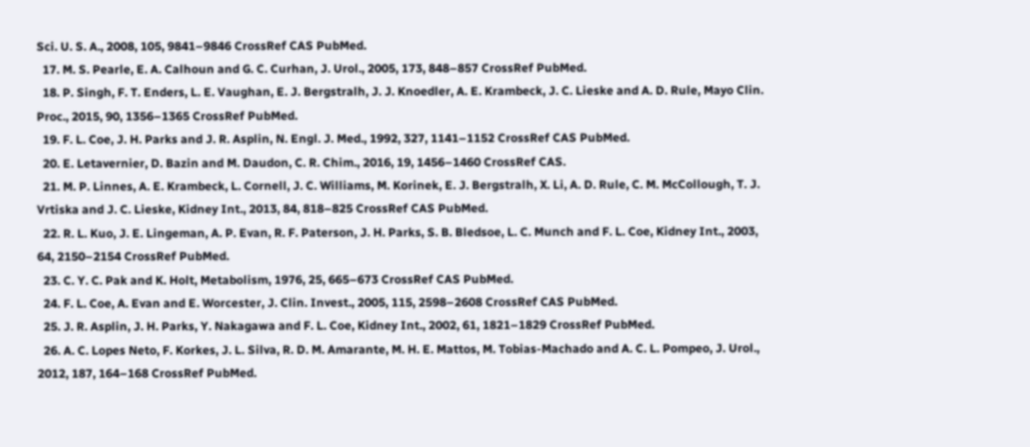Sci. U. S. A., 2008, 105, 9841–9846 CrossRef CAS PubMed.
  17. M. S. Pearle, E. A. Calhoun and G. C. Curhan, J. Urol., 2005, 173, 848–857 CrossRef PubMed.
  18. P. Singh, F. T. Enders, L. E. Vaughan, E. J. Bergstralh, J. J. Knoedler, A. E. Krambeck, J. C. Lieske and A. D. Rule, Mayo Clin. Proc., 2015, 90, 1356–1365 CrossRef PubMed.
  19. F. L. Coe, J. H. Parks and J. R. Asplin, N. Engl. J. Med., 1992, 327, 1141–1152 CrossRef CAS PubMed.
  20. E. Letavernier, D. Bazin and M. Daudon, C. R. Chim., 2016, 19, 1456–1460 CrossRef CAS.
  21. M. P. Linnes, A. E. Krambeck, L. Cornell, J. C. Williams, M. Korinek, E. J. Bergstralh, X. Li, A. D. Rule, C. M. McCollough, T. J. Vrtiska and J. C. Lieske, Kidney Int., 2013, 84, 818–825 CrossRef CAS PubMed.
  22. R. L. Kuo, J. E. Lingeman, A. P. Evan, R. F. Paterson, J. H. Parks, S. B. Bledsoe, L. C. Munch and F. L. Coe, Kidney Int., 2003, 64, 2150–2154 CrossRef PubMed.
  23. C. Y. C. Pak and K. Holt, Metabolism, 1976, 25, 665–673 CrossRef CAS PubMed.
  24. F. L. Coe, A. Evan and E. Worcester, J. Clin. Invest., 2005, 115, 2598–2608 CrossRef CAS PubMed.
  25. J. R. Asplin, J. H. Parks, Y. Nakagawa and F. L. Coe, Kidney Int., 2002, 61, 1821–1829 CrossRef PubMed.
  26. A. C. Lopes Neto, F. Korkes, J. L. Silva, R. D. M. Amarante, M. H. E. Mattos, M. Tobias-Machado and A. C. L. Pompeo, J. Urol., 2012, 187, 164–168 CrossRef PubMed.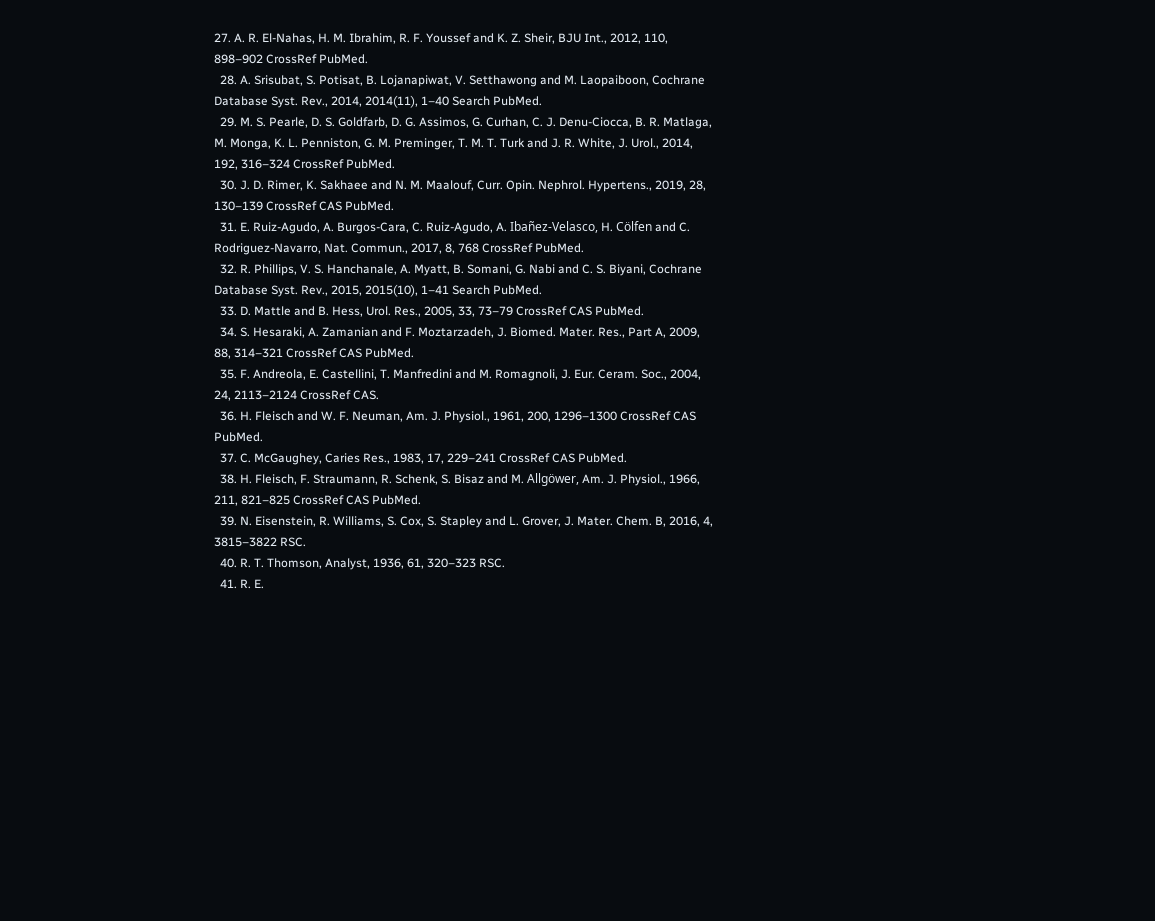27. A. R. El-Nahas, H. M. Ibrahim, R. F. Youssef and K. Z. Sheir, BJU Int., 2012, 110, 898–902 CrossRef PubMed.
  28. A. Srisubat, S. Potisat, B. Lojanapiwat, V. Setthawong and M. Laopaiboon, Cochrane Database Syst. Rev., 2014, 2014(11), 1–40 Search PubMed.
  29. M. S. Pearle, D. S. Goldfarb, D. G. Assimos, G. Curhan, C. J. Denu-Ciocca, B. R. Matlaga, M. Monga, K. L. Penniston, G. M. Preminger, T. M. T. Turk and J. R. White, J. Urol., 2014, 192, 316–324 CrossRef PubMed.
  30. J. D. Rimer, K. Sakhaee and N. M. Maalouf, Curr. Opin. Nephrol. Hypertens., 2019, 28, 130–139 CrossRef CAS PubMed.
  31. E. Ruiz-Agudo, A. Burgos-Cara, C. Ruiz-Agudo, A. Ibañez-Velasco, H. Cölfen and C. Rodriguez-Navarro, Nat. Commun., 2017, 8, 768 CrossRef PubMed.
  32. R. Phillips, V. S. Hanchanale, A. Myatt, B. Somani, G. Nabi and C. S. Biyani, Cochrane Database Syst. Rev., 2015, 2015(10), 1–41 Search PubMed.
  33. D. Mattle and B. Hess, Urol. Res., 2005, 33, 73–79 CrossRef CAS PubMed.
  34. S. Hesaraki, A. Zamanian and F. Moztarzadeh, J. Biomed. Mater. Res., Part A, 2009, 88, 314–321 CrossRef CAS PubMed.
  35. F. Andreola, E. Castellini, T. Manfredini and M. Romagnoli, J. Eur. Ceram. Soc., 2004, 24, 2113–2124 CrossRef CAS.
  36. H. Fleisch and W. F. Neuman, Am. J. Physiol., 1961, 200, 1296–1300 CrossRef CAS PubMed.
  37. C. McGaughey, Caries Res., 1983, 17, 229–241 CrossRef CAS PubMed.
  38. H. Fleisch, F. Straumann, R. Schenk, S. Bisaz and M. Allgöwer, Am. J. Physiol., 1966, 211, 821–825 CrossRef CAS PubMed.
  39. N. Eisenstein, R. Williams, S. Cox, S. Stapley and L. Grover, J. Mater. Chem. B, 2016, 4, 3815–3822 RSC.
  40. R. T. Thomson, Analyst, 1936, 61, 320–323 RSC.
  41. R. E.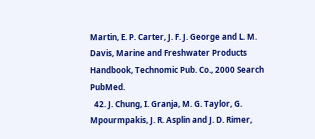Martin, E. P. Carter, J. F. J. George and L. M. Davis, Marine and Freshwater Products Handbook, Technomic Pub. Co., 2000 Search PubMed.
  42. J. Chung, I. Granja, M. G. Taylor, G. Mpourmpakis, J. R. Asplin and J. D. Rimer,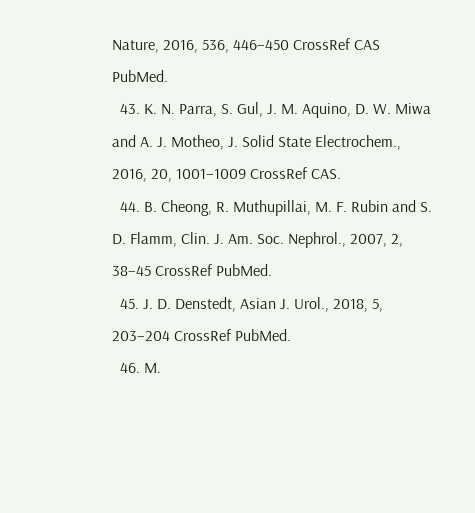Nature, 2016, 536, 446–450 CrossRef CAS PubMed.
  43. K. N. Parra, S. Gul, J. M. Aquino, D. W. Miwa and A. J. Motheo, J. Solid State Electrochem., 2016, 20, 1001–1009 CrossRef CAS.
  44. B. Cheong, R. Muthupillai, M. F. Rubin and S. D. Flamm, Clin. J. Am. Soc. Nephrol., 2007, 2, 38–45 CrossRef PubMed.
  45. J. D. Denstedt, Asian J. Urol., 2018, 5, 203–204 CrossRef PubMed.
  46. M.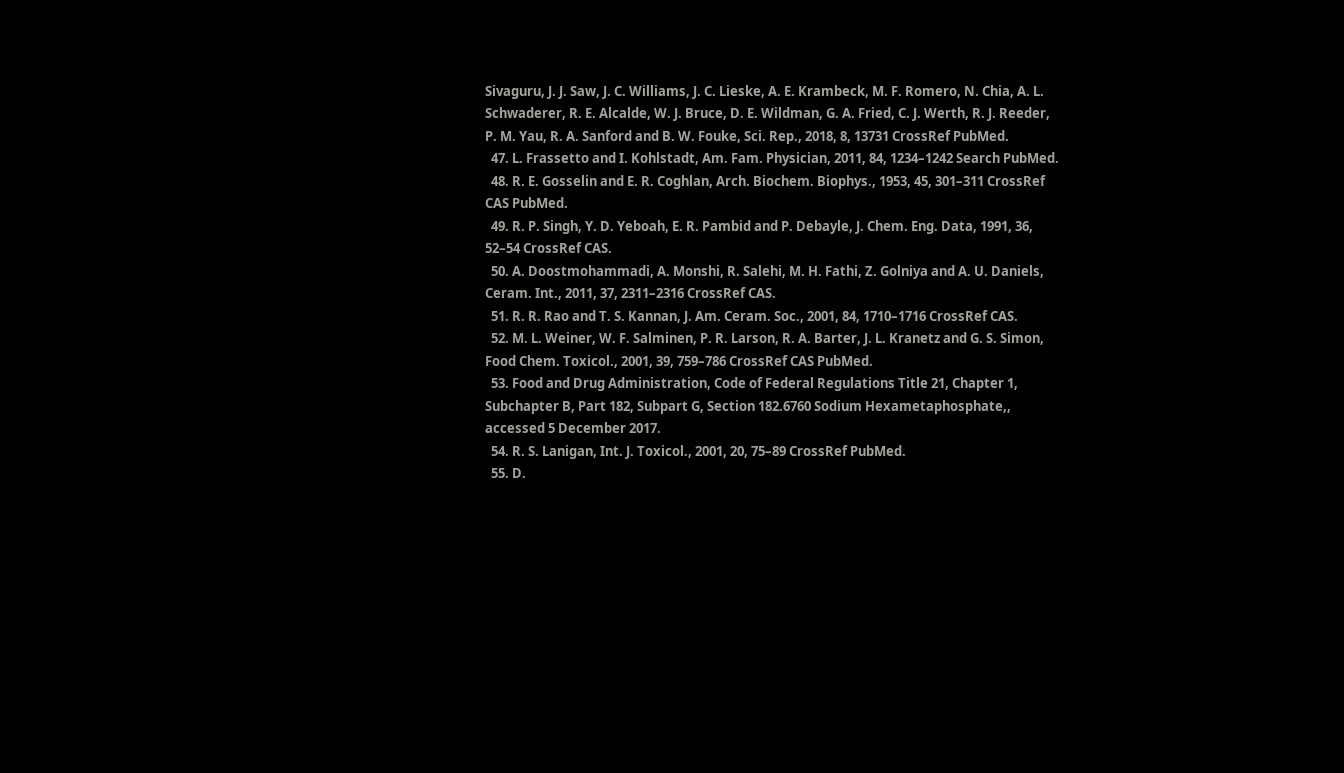Sivaguru, J. J. Saw, J. C. Williams, J. C. Lieske, A. E. Krambeck, M. F. Romero, N. Chia, A. L. Schwaderer, R. E. Alcalde, W. J. Bruce, D. E. Wildman, G. A. Fried, C. J. Werth, R. J. Reeder, P. M. Yau, R. A. Sanford and B. W. Fouke, Sci. Rep., 2018, 8, 13731 CrossRef PubMed.
  47. L. Frassetto and I. Kohlstadt, Am. Fam. Physician, 2011, 84, 1234–1242 Search PubMed.
  48. R. E. Gosselin and E. R. Coghlan, Arch. Biochem. Biophys., 1953, 45, 301–311 CrossRef CAS PubMed.
  49. R. P. Singh, Y. D. Yeboah, E. R. Pambid and P. Debayle, J. Chem. Eng. Data, 1991, 36, 52–54 CrossRef CAS.
  50. A. Doostmohammadi, A. Monshi, R. Salehi, M. H. Fathi, Z. Golniya and A. U. Daniels, Ceram. Int., 2011, 37, 2311–2316 CrossRef CAS.
  51. R. R. Rao and T. S. Kannan, J. Am. Ceram. Soc., 2001, 84, 1710–1716 CrossRef CAS.
  52. M. L. Weiner, W. F. Salminen, P. R. Larson, R. A. Barter, J. L. Kranetz and G. S. Simon, Food Chem. Toxicol., 2001, 39, 759–786 CrossRef CAS PubMed.
  53. Food and Drug Administration, Code of Federal Regulations Title 21, Chapter 1, Subchapter B, Part 182, Subpart G, Section 182.6760 Sodium Hexametaphosphate,, accessed 5 December 2017.
  54. R. S. Lanigan, Int. J. Toxicol., 2001, 20, 75–89 CrossRef PubMed.
  55. D.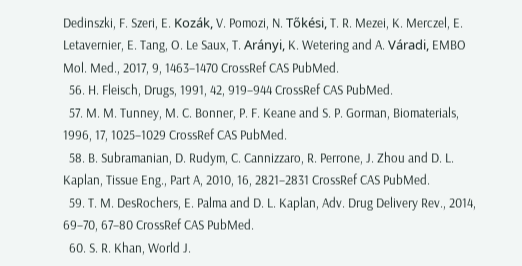Dedinszki, F. Szeri, E. Kozák, V. Pomozi, N. Tőkési, T. R. Mezei, K. Merczel, E. Letavernier, E. Tang, O. Le Saux, T. Arányi, K. Wetering and A. Váradi, EMBO Mol. Med., 2017, 9, 1463–1470 CrossRef CAS PubMed.
  56. H. Fleisch, Drugs, 1991, 42, 919–944 CrossRef CAS PubMed.
  57. M. M. Tunney, M. C. Bonner, P. F. Keane and S. P. Gorman, Biomaterials, 1996, 17, 1025–1029 CrossRef CAS PubMed.
  58. B. Subramanian, D. Rudym, C. Cannizzaro, R. Perrone, J. Zhou and D. L. Kaplan, Tissue Eng., Part A, 2010, 16, 2821–2831 CrossRef CAS PubMed.
  59. T. M. DesRochers, E. Palma and D. L. Kaplan, Adv. Drug Delivery Rev., 2014, 69–70, 67–80 CrossRef CAS PubMed.
  60. S. R. Khan, World J.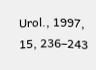Urol., 1997, 15, 236–243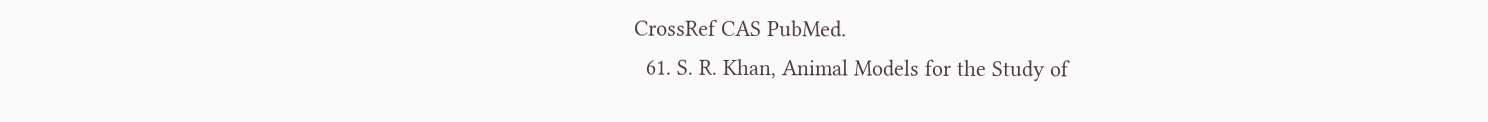CrossRef CAS PubMed.
  61. S. R. Khan, Animal Models for the Study of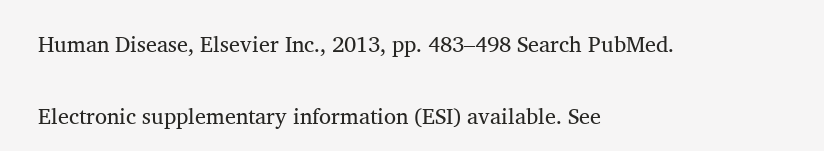Human Disease, Elsevier Inc., 2013, pp. 483–498 Search PubMed.


Electronic supplementary information (ESI) available. See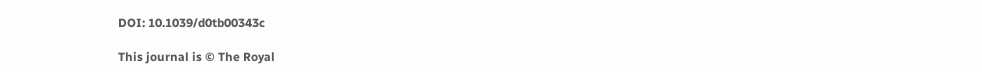DOI: 10.1039/d0tb00343c

This journal is © The Royal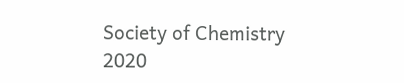Society of Chemistry 2020